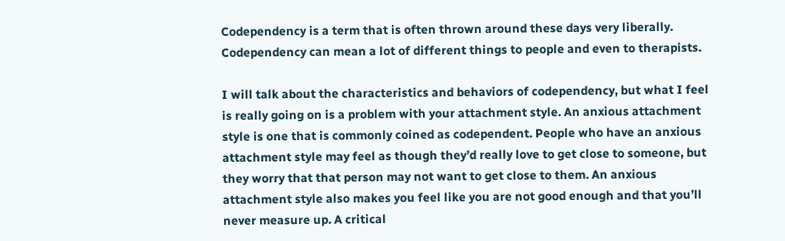Codependency is a term that is often thrown around these days very liberally. Codependency can mean a lot of different things to people and even to therapists.

I will talk about the characteristics and behaviors of codependency, but what I feel is really going on is a problem with your attachment style. An anxious attachment style is one that is commonly coined as codependent. People who have an anxious attachment style may feel as though they’d really love to get close to someone, but they worry that that person may not want to get close to them. An anxious attachment style also makes you feel like you are not good enough and that you’ll never measure up. A critical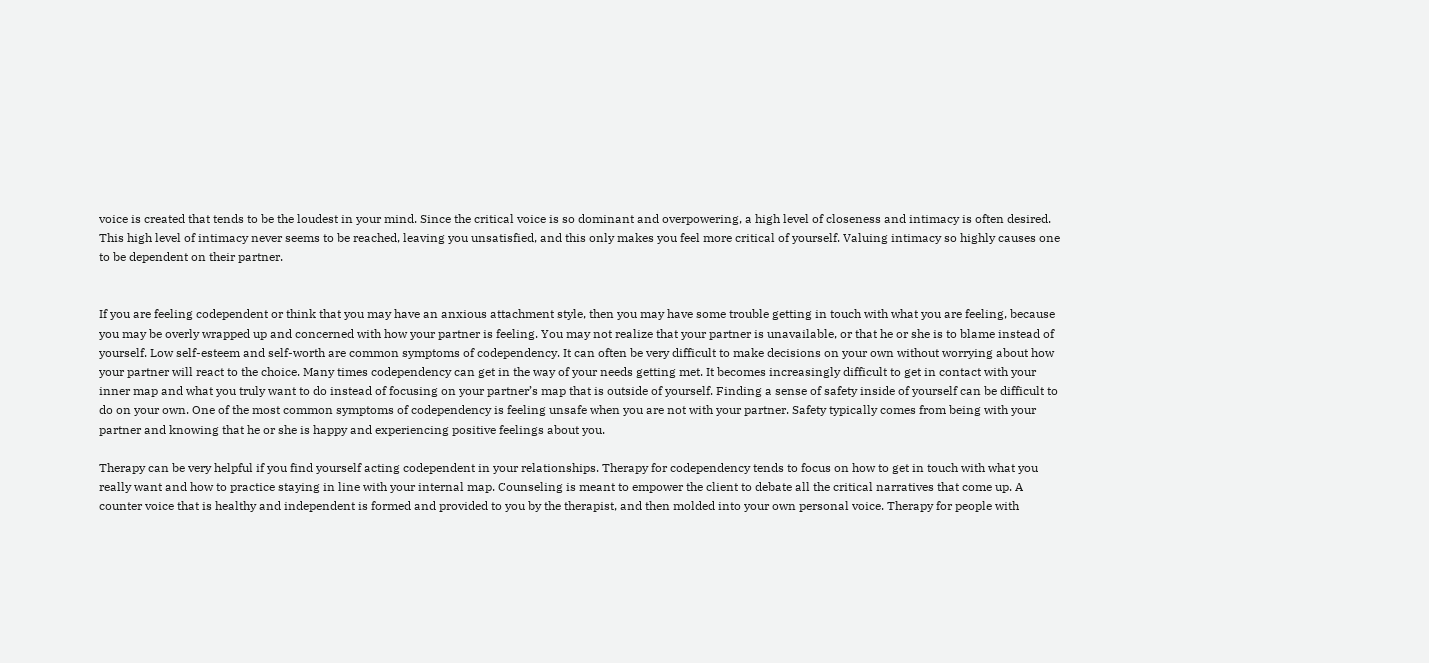voice is created that tends to be the loudest in your mind. Since the critical voice is so dominant and overpowering, a high level of closeness and intimacy is often desired. This high level of intimacy never seems to be reached, leaving you unsatisfied, and this only makes you feel more critical of yourself. Valuing intimacy so highly causes one to be dependent on their partner.


If you are feeling codependent or think that you may have an anxious attachment style, then you may have some trouble getting in touch with what you are feeling, because you may be overly wrapped up and concerned with how your partner is feeling. You may not realize that your partner is unavailable, or that he or she is to blame instead of yourself. Low self-esteem and self-worth are common symptoms of codependency. It can often be very difficult to make decisions on your own without worrying about how your partner will react to the choice. Many times codependency can get in the way of your needs getting met. It becomes increasingly difficult to get in contact with your inner map and what you truly want to do instead of focusing on your partner’s map that is outside of yourself. Finding a sense of safety inside of yourself can be difficult to do on your own. One of the most common symptoms of codependency is feeling unsafe when you are not with your partner. Safety typically comes from being with your partner and knowing that he or she is happy and experiencing positive feelings about you.

Therapy can be very helpful if you find yourself acting codependent in your relationships. Therapy for codependency tends to focus on how to get in touch with what you really want and how to practice staying in line with your internal map. Counseling is meant to empower the client to debate all the critical narratives that come up. A counter voice that is healthy and independent is formed and provided to you by the therapist, and then molded into your own personal voice. Therapy for people with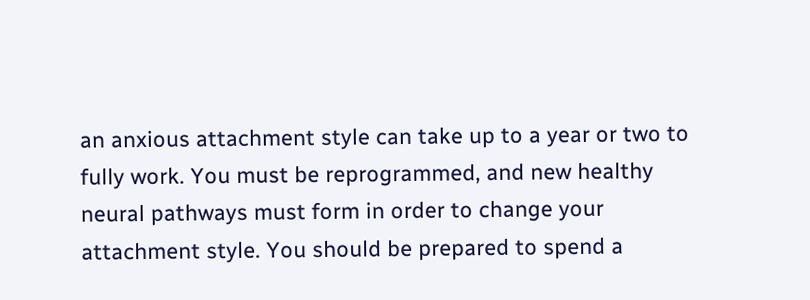an anxious attachment style can take up to a year or two to fully work. You must be reprogrammed, and new healthy neural pathways must form in order to change your attachment style. You should be prepared to spend a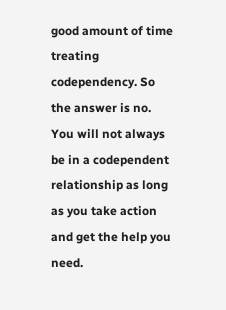good amount of time treating codependency. So the answer is no. You will not always be in a codependent relationship as long as you take action and get the help you need.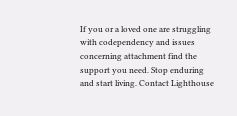If you or a loved one are struggling with codependency and issues concerning attachment find the support you need. Stop enduring and start living. Contact Lighthouse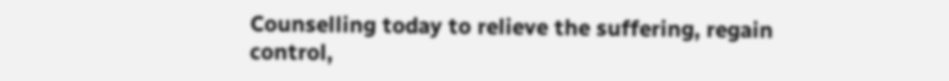Counselling today to relieve the suffering, regain control,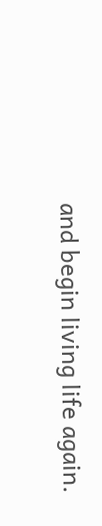and begin living life again.